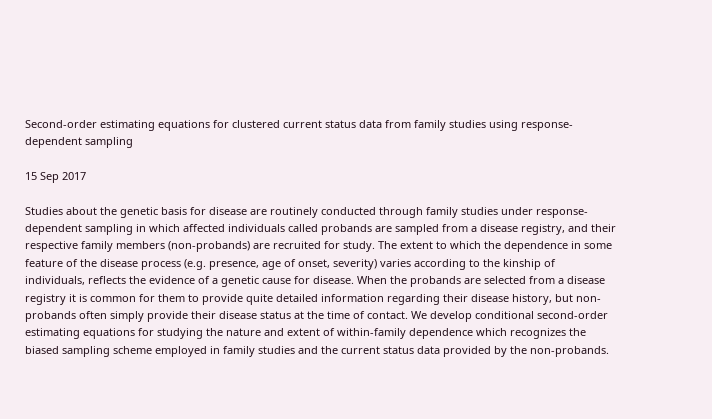Second-order estimating equations for clustered current status data from family studies using response-dependent sampling

15 Sep 2017

Studies about the genetic basis for disease are routinely conducted through family studies under response-dependent sampling in which affected individuals called probands are sampled from a disease registry, and their respective family members (non-probands) are recruited for study. The extent to which the dependence in some feature of the disease process (e.g. presence, age of onset, severity) varies according to the kinship of individuals, reflects the evidence of a genetic cause for disease. When the probands are selected from a disease registry it is common for them to provide quite detailed information regarding their disease history, but non-probands often simply provide their disease status at the time of contact. We develop conditional second-order estimating equations for studying the nature and extent of within-family dependence which recognizes the biased sampling scheme employed in family studies and the current status data provided by the non-probands.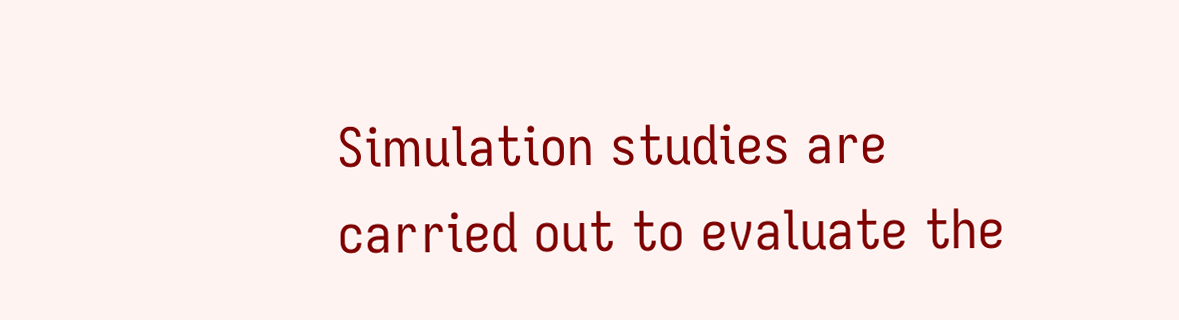Simulation studies are carried out to evaluate the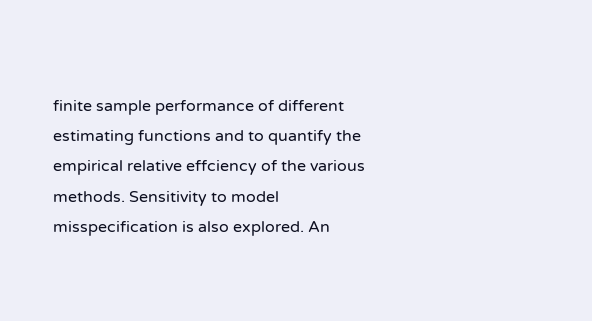finite sample performance of different estimating functions and to quantify the empirical relative effciency of the various methods. Sensitivity to model misspecification is also explored. An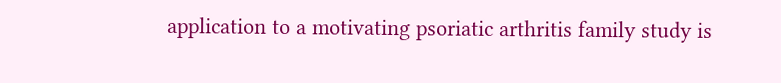application to a motivating psoriatic arthritis family study is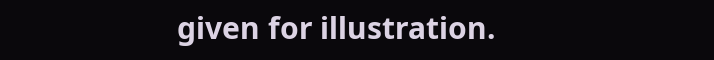given for illustration.